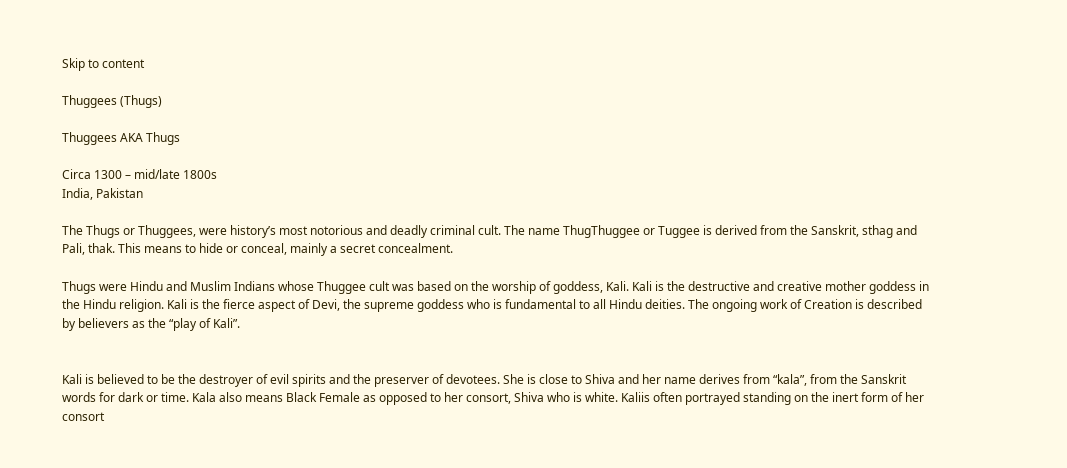Skip to content

Thuggees (Thugs)

Thuggees AKA Thugs

Circa 1300 – mid/late 1800s
India, Pakistan

The Thugs or Thuggees, were history’s most notorious and deadly criminal cult. The name ThugThuggee or Tuggee is derived from the Sanskrit, sthag and Pali, thak. This means to hide or conceal, mainly a secret concealment.

Thugs were Hindu and Muslim Indians whose Thuggee cult was based on the worship of goddess, Kali. Kali is the destructive and creative mother goddess in the Hindu religion. Kali is the fierce aspect of Devi, the supreme goddess who is fundamental to all Hindu deities. The ongoing work of Creation is described by believers as the “play of Kali”.


Kali is believed to be the destroyer of evil spirits and the preserver of devotees. She is close to Shiva and her name derives from “kala”, from the Sanskrit words for dark or time. Kala also means Black Female as opposed to her consort, Shiva who is white. Kaliis often portrayed standing on the inert form of her consort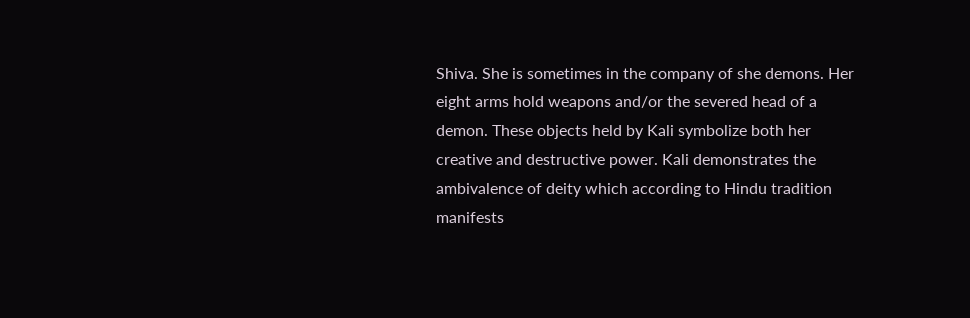Shiva. She is sometimes in the company of she demons. Her eight arms hold weapons and/or the severed head of a demon. These objects held by Kali symbolize both her creative and destructive power. Kali demonstrates the ambivalence of deity which according to Hindu tradition manifests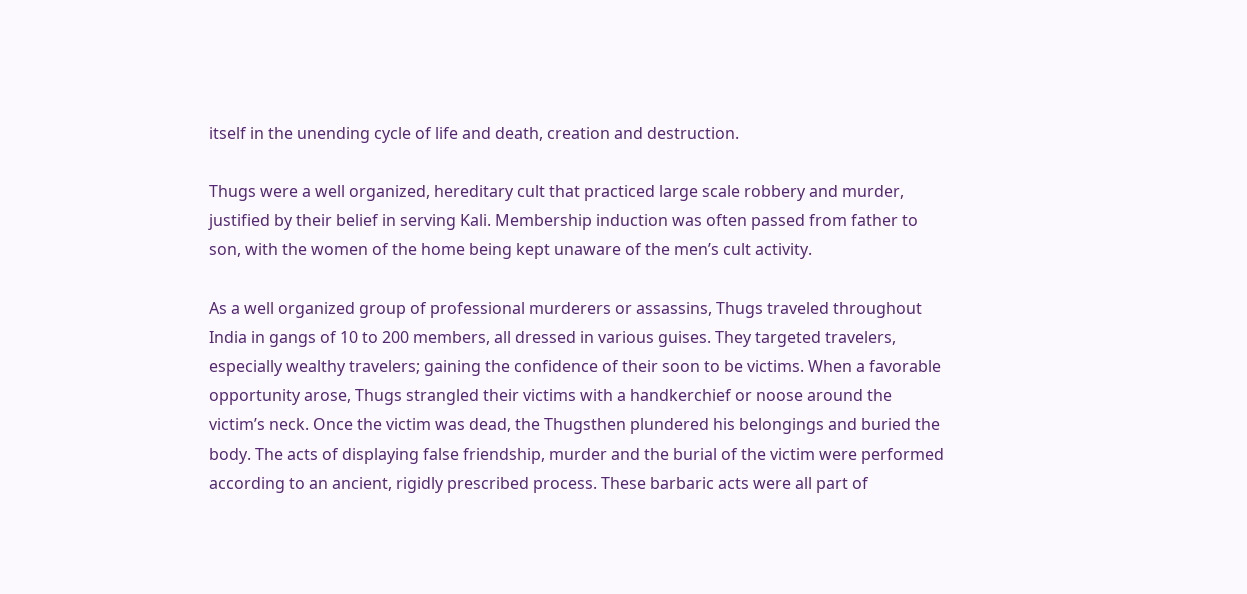itself in the unending cycle of life and death, creation and destruction.

Thugs were a well organized, hereditary cult that practiced large scale robbery and murder, justified by their belief in serving Kali. Membership induction was often passed from father to son, with the women of the home being kept unaware of the men’s cult activity.

As a well organized group of professional murderers or assassins, Thugs traveled throughout India in gangs of 10 to 200 members, all dressed in various guises. They targeted travelers, especially wealthy travelers; gaining the confidence of their soon to be victims. When a favorable opportunity arose, Thugs strangled their victims with a handkerchief or noose around the victim’s neck. Once the victim was dead, the Thugsthen plundered his belongings and buried the body. The acts of displaying false friendship, murder and the burial of the victim were performed according to an ancient, rigidly prescribed process. These barbaric acts were all part of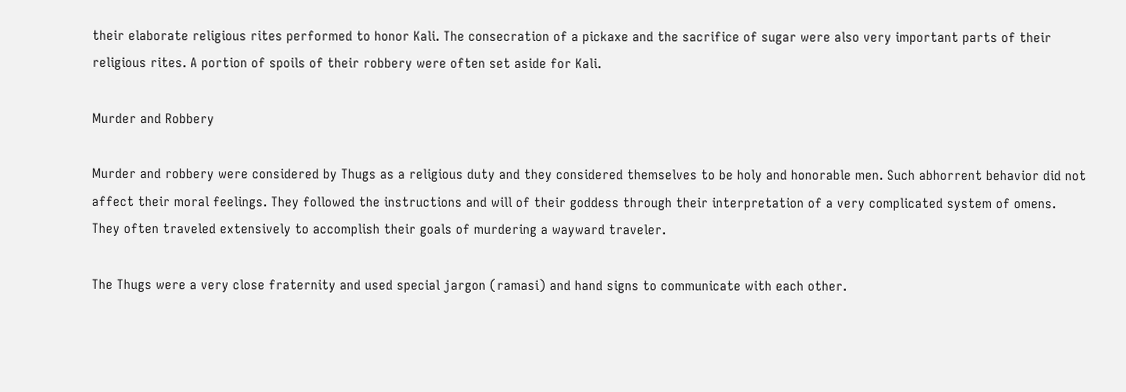their elaborate religious rites performed to honor Kali. The consecration of a pickaxe and the sacrifice of sugar were also very important parts of their religious rites. A portion of spoils of their robbery were often set aside for Kali.

Murder and Robbery

Murder and robbery were considered by Thugs as a religious duty and they considered themselves to be holy and honorable men. Such abhorrent behavior did not affect their moral feelings. They followed the instructions and will of their goddess through their interpretation of a very complicated system of omens. They often traveled extensively to accomplish their goals of murdering a wayward traveler.

The Thugs were a very close fraternity and used special jargon (ramasi) and hand signs to communicate with each other.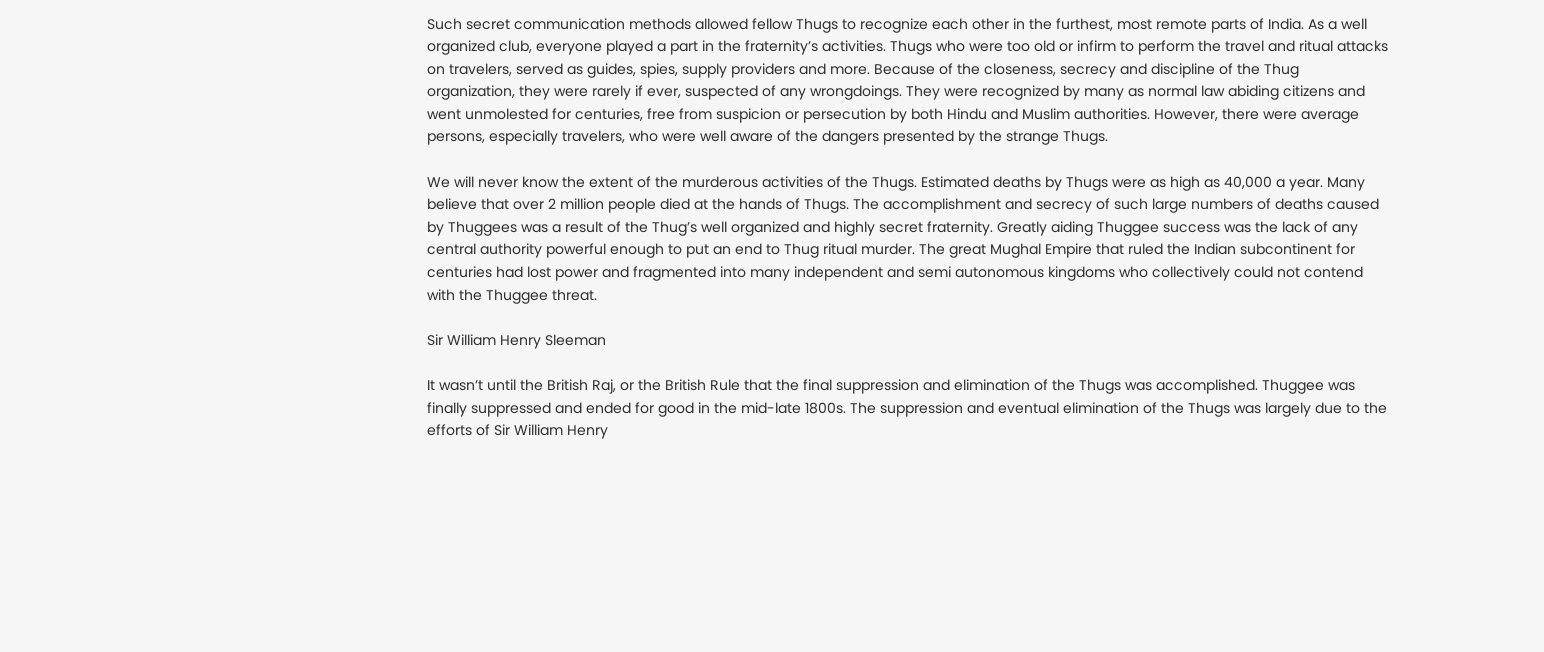Such secret communication methods allowed fellow Thugs to recognize each other in the furthest, most remote parts of India. As a well organized club, everyone played a part in the fraternity’s activities. Thugs who were too old or infirm to perform the travel and ritual attacks on travelers, served as guides, spies, supply providers and more. Because of the closeness, secrecy and discipline of the Thug organization, they were rarely if ever, suspected of any wrongdoings. They were recognized by many as normal law abiding citizens and went unmolested for centuries, free from suspicion or persecution by both Hindu and Muslim authorities. However, there were average persons, especially travelers, who were well aware of the dangers presented by the strange Thugs.

We will never know the extent of the murderous activities of the Thugs. Estimated deaths by Thugs were as high as 40,000 a year. Many believe that over 2 million people died at the hands of Thugs. The accomplishment and secrecy of such large numbers of deaths caused by Thuggees was a result of the Thug’s well organized and highly secret fraternity. Greatly aiding Thuggee success was the lack of any central authority powerful enough to put an end to Thug ritual murder. The great Mughal Empire that ruled the Indian subcontinent for centuries had lost power and fragmented into many independent and semi autonomous kingdoms who collectively could not contend with the Thuggee threat.

Sir William Henry Sleeman

It wasn’t until the British Raj, or the British Rule that the final suppression and elimination of the Thugs was accomplished. Thuggee was finally suppressed and ended for good in the mid-late 1800s. The suppression and eventual elimination of the Thugs was largely due to the efforts of Sir William Henry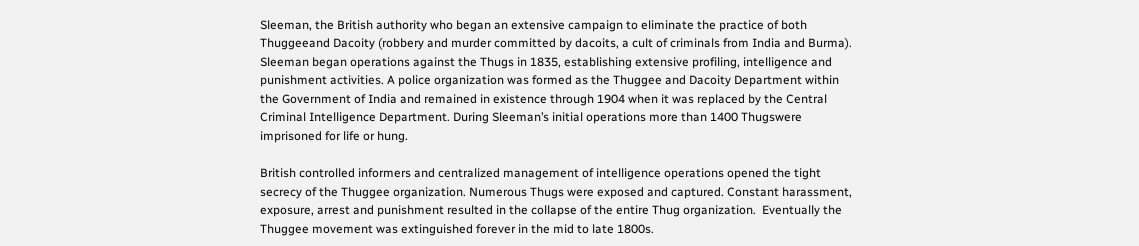Sleeman, the British authority who began an extensive campaign to eliminate the practice of both Thuggeeand Dacoity (robbery and murder committed by dacoits, a cult of criminals from India and Burma). Sleeman began operations against the Thugs in 1835, establishing extensive profiling, intelligence and punishment activities. A police organization was formed as the Thuggee and Dacoity Department within the Government of India and remained in existence through 1904 when it was replaced by the Central Criminal Intelligence Department. During Sleeman’s initial operations more than 1400 Thugswere imprisoned for life or hung.

British controlled informers and centralized management of intelligence operations opened the tight secrecy of the Thuggee organization. Numerous Thugs were exposed and captured. Constant harassment, exposure, arrest and punishment resulted in the collapse of the entire Thug organization.  Eventually the Thuggee movement was extinguished forever in the mid to late 1800s.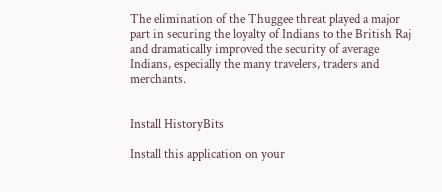The elimination of the Thuggee threat played a major part in securing the loyalty of Indians to the British Raj and dramatically improved the security of average Indians, especially the many travelers, traders and merchants.


Install HistoryBits

Install this application on your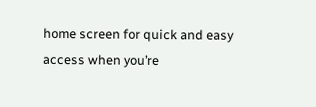home screen for quick and easy access when you’re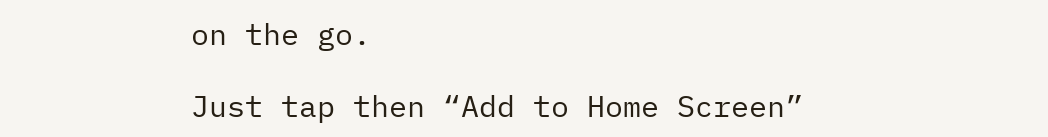on the go.

Just tap then “Add to Home Screen”